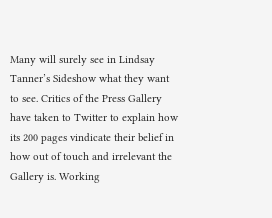Many will surely see in Lindsay Tanner’s Sideshow what they want to see. Critics of the Press Gallery have taken to Twitter to explain how its 200 pages vindicate their belief in how out of touch and irrelevant the Gallery is. Working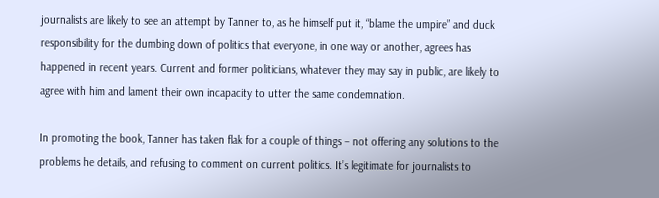journalists are likely to see an attempt by Tanner to, as he himself put it, “blame the umpire” and duck responsibility for the dumbing down of politics that everyone, in one way or another, agrees has happened in recent years. Current and former politicians, whatever they may say in public, are likely to agree with him and lament their own incapacity to utter the same condemnation.

In promoting the book, Tanner has taken flak for a couple of things – not offering any solutions to the problems he details, and refusing to comment on current politics. It’s legitimate for journalists to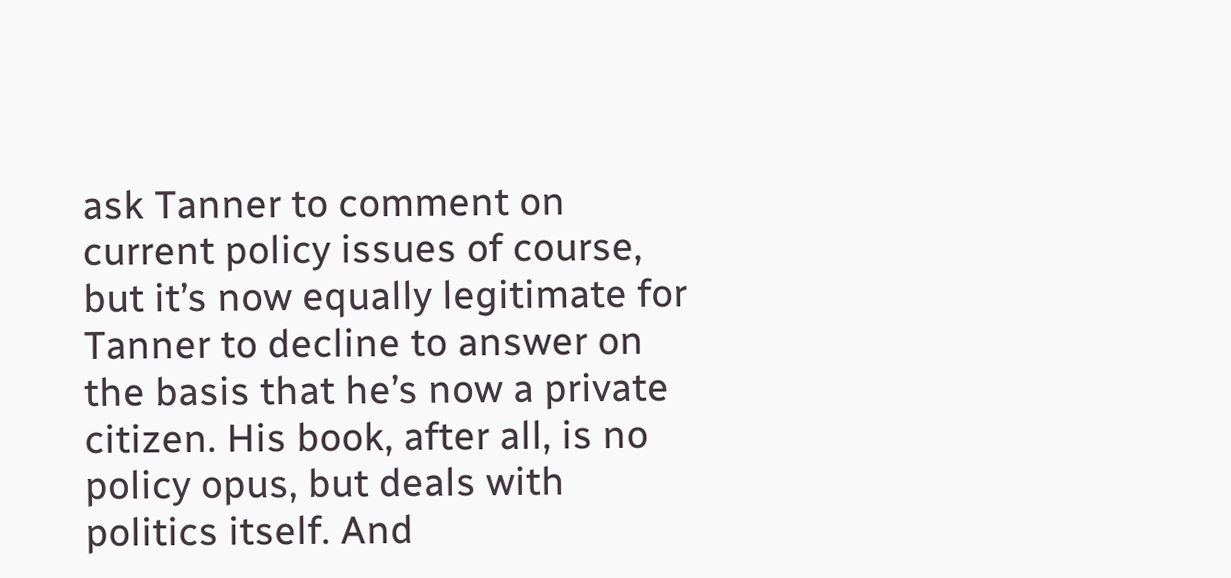ask Tanner to comment on current policy issues of course, but it’s now equally legitimate for Tanner to decline to answer on the basis that he’s now a private citizen. His book, after all, is no policy opus, but deals with politics itself. And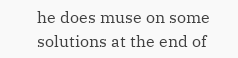he does muse on some solutions at the end of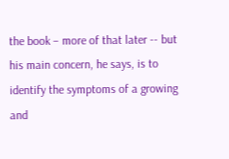the book – more of that later -- but his main concern, he says, is to identify the symptoms of a growing and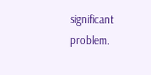significant problem.